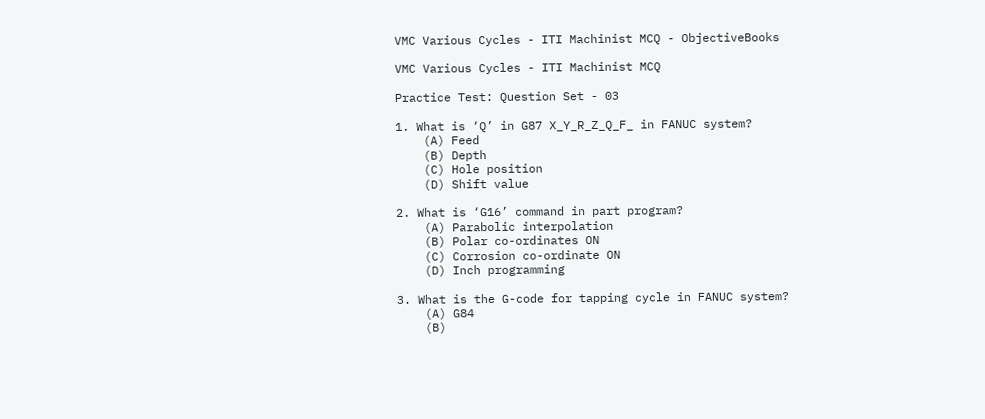VMC Various Cycles - ITI Machinist MCQ - ObjectiveBooks

VMC Various Cycles - ITI Machinist MCQ

Practice Test: Question Set - 03

1. What is ‘Q’ in G87 X_Y_R_Z_Q_F_ in FANUC system?
    (A) Feed
    (B) Depth
    (C) Hole position
    (D) Shift value

2. What is ‘G16’ command in part program?
    (A) Parabolic interpolation
    (B) Polar co-ordinates ON
    (C) Corrosion co-ordinate ON
    (D) Inch programming

3. What is the G-code for tapping cycle in FANUC system?
    (A) G84
    (B)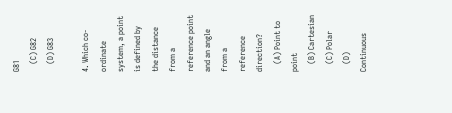G81
    (C) G82
    (D) G83

4. Which co-ordinate system, a point is defined by the distance from a reference point and an angle from a reference direction?
    (A) Point to point
    (B) Cartesian
    (C) Polar
    (D) Continuous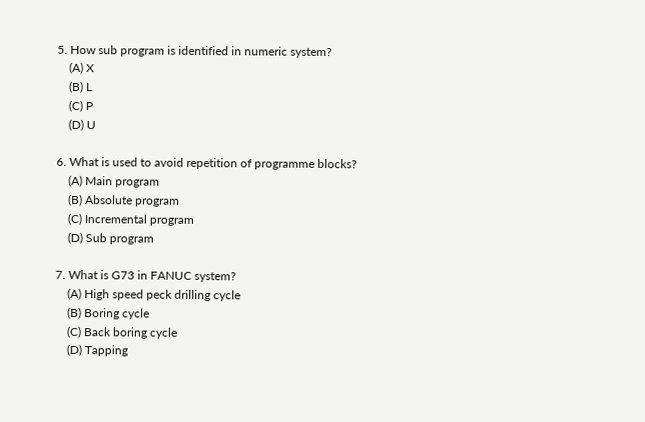5. How sub program is identified in numeric system?
    (A) X
    (B) L
    (C) P
    (D) U

6. What is used to avoid repetition of programme blocks?
    (A) Main program
    (B) Absolute program
    (C) Incremental program
    (D) Sub program

7. What is G73 in FANUC system?
    (A) High speed peck drilling cycle
    (B) Boring cycle
    (C) Back boring cycle
    (D) Tapping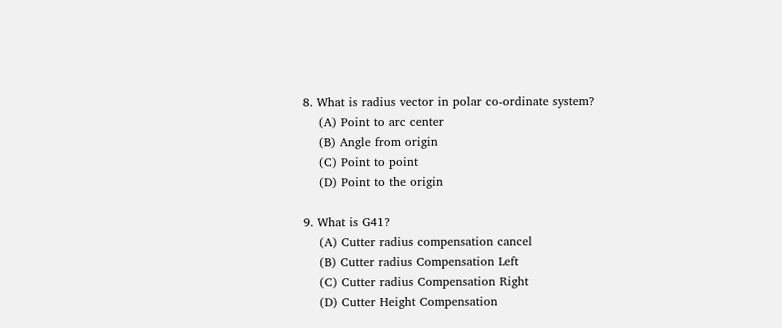8. What is radius vector in polar co-ordinate system?
    (A) Point to arc center
    (B) Angle from origin
    (C) Point to point
    (D) Point to the origin

9. What is G41?
    (A) Cutter radius compensation cancel
    (B) Cutter radius Compensation Left
    (C) Cutter radius Compensation Right
    (D) Cutter Height Compensation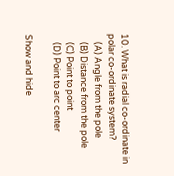10. What is radial co-ordinate in polar co-ordinate system?
    (A) Angle from the pole
    (B) Distance from the pole
    (C) Point to point
    (D) Point to arc center

Show and hide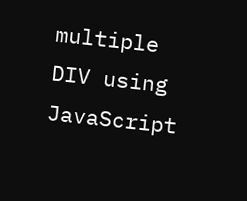multiple DIV using JavaScript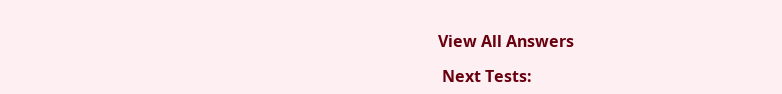View All Answers

 Next Tests: